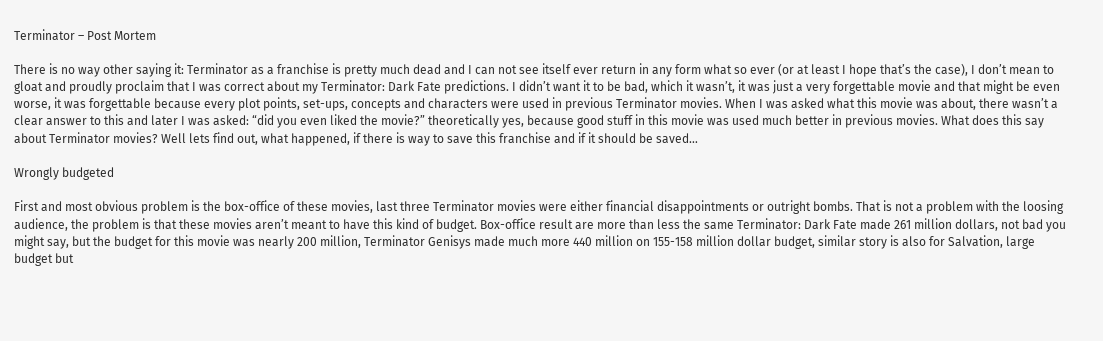Terminator – Post Mortem

There is no way other saying it: Terminator as a franchise is pretty much dead and I can not see itself ever return in any form what so ever (or at least I hope that’s the case), I don’t mean to gloat and proudly proclaim that I was correct about my Terminator: Dark Fate predictions. I didn’t want it to be bad, which it wasn’t, it was just a very forgettable movie and that might be even worse, it was forgettable because every plot points, set-ups, concepts and characters were used in previous Terminator movies. When I was asked what this movie was about, there wasn’t a clear answer to this and later I was asked: “did you even liked the movie?” theoretically yes, because good stuff in this movie was used much better in previous movies. What does this say about Terminator movies? Well lets find out, what happened, if there is way to save this franchise and if it should be saved…

Wrongly budgeted

First and most obvious problem is the box-office of these movies, last three Terminator movies were either financial disappointments or outright bombs. That is not a problem with the loosing audience, the problem is that these movies aren’t meant to have this kind of budget. Box-office result are more than less the same Terminator: Dark Fate made 261 million dollars, not bad you might say, but the budget for this movie was nearly 200 million, Terminator Genisys made much more 440 million on 155-158 million dollar budget, similar story is also for Salvation, large budget but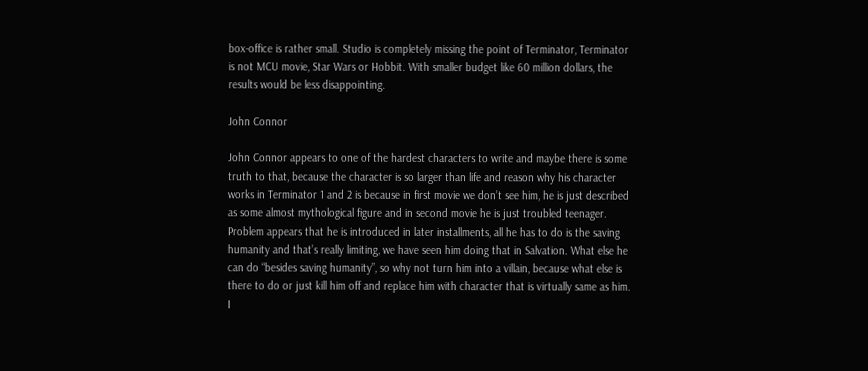box-office is rather small. Studio is completely missing the point of Terminator, Terminator is not MCU movie, Star Wars or Hobbit. With smaller budget like 60 million dollars, the results would be less disappointing.

John Connor

John Connor appears to one of the hardest characters to write and maybe there is some truth to that, because the character is so larger than life and reason why his character works in Terminator 1 and 2 is because in first movie we don’t see him, he is just described as some almost mythological figure and in second movie he is just troubled teenager. Problem appears that he is introduced in later installments, all he has to do is the saving humanity and that’s really limiting, we have seen him doing that in Salvation. What else he can do “besides saving humanity”, so why not turn him into a villain, because what else is there to do or just kill him off and replace him with character that is virtually same as him. I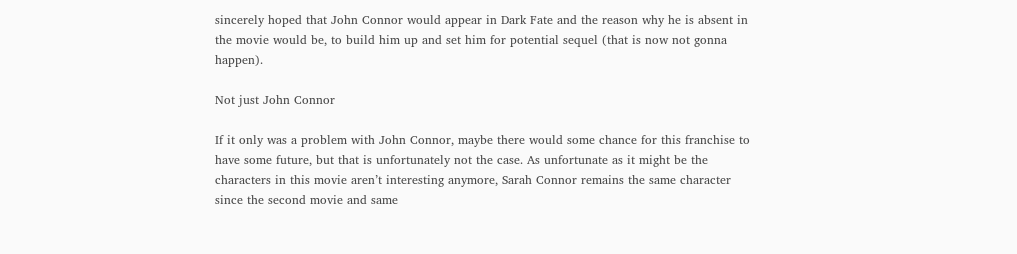sincerely hoped that John Connor would appear in Dark Fate and the reason why he is absent in the movie would be, to build him up and set him for potential sequel (that is now not gonna happen).

Not just John Connor

If it only was a problem with John Connor, maybe there would some chance for this franchise to have some future, but that is unfortunately not the case. As unfortunate as it might be the characters in this movie aren’t interesting anymore, Sarah Connor remains the same character since the second movie and same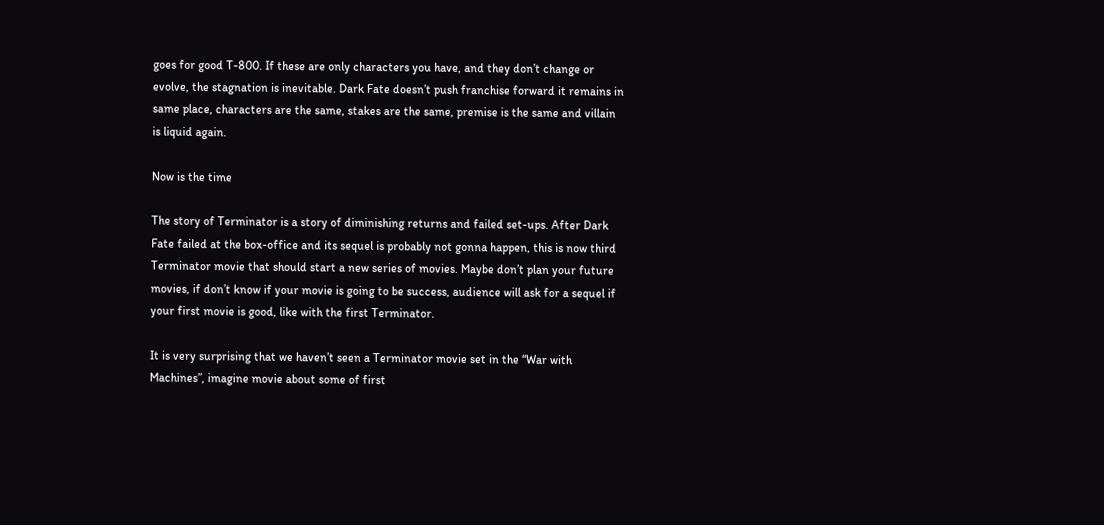goes for good T-800. If these are only characters you have, and they don’t change or evolve, the stagnation is inevitable. Dark Fate doesn’t push franchise forward it remains in same place, characters are the same, stakes are the same, premise is the same and villain is liquid again.

Now is the time

The story of Terminator is a story of diminishing returns and failed set-ups. After Dark Fate failed at the box-office and its sequel is probably not gonna happen, this is now third Terminator movie that should start a new series of movies. Maybe don’t plan your future movies, if don’t know if your movie is going to be success, audience will ask for a sequel if your first movie is good, like with the first Terminator.

It is very surprising that we haven’t seen a Terminator movie set in the “War with Machines”, imagine movie about some of first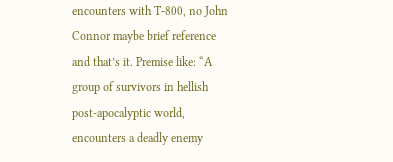encounters with T-800, no John Connor maybe brief reference and that’s it. Premise like: “A group of survivors in hellish post-apocalyptic world, encounters a deadly enemy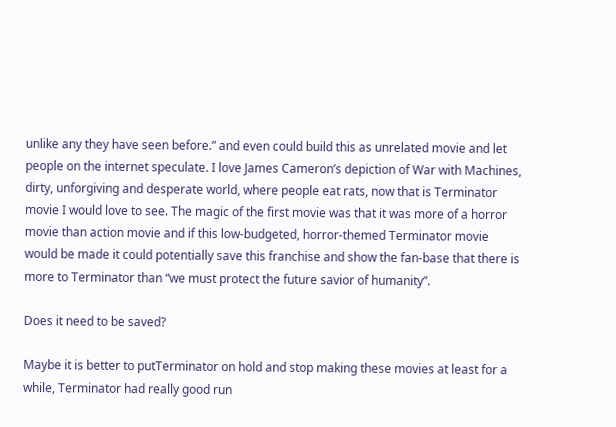unlike any they have seen before.” and even could build this as unrelated movie and let people on the internet speculate. I love James Cameron’s depiction of War with Machines, dirty, unforgiving and desperate world, where people eat rats, now that is Terminator movie I would love to see. The magic of the first movie was that it was more of a horror movie than action movie and if this low-budgeted, horror-themed Terminator movie would be made it could potentially save this franchise and show the fan-base that there is more to Terminator than “we must protect the future savior of humanity”.

Does it need to be saved?

Maybe it is better to putTerminator on hold and stop making these movies at least for a while, Terminator had really good run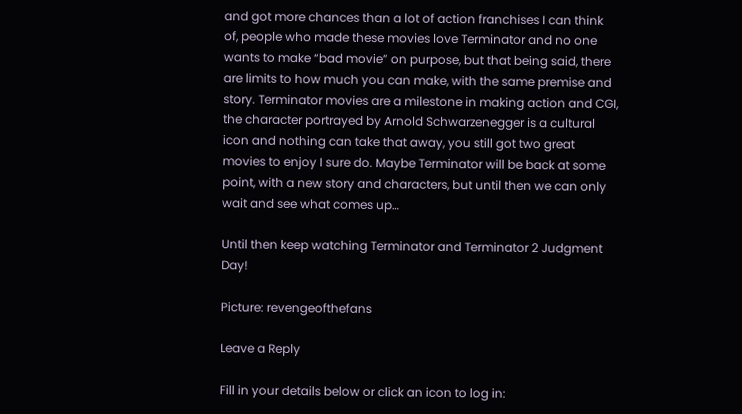and got more chances than a lot of action franchises I can think of, people who made these movies love Terminator and no one wants to make “bad movie” on purpose, but that being said, there are limits to how much you can make, with the same premise and story. Terminator movies are a milestone in making action and CGI, the character portrayed by Arnold Schwarzenegger is a cultural icon and nothing can take that away, you still got two great movies to enjoy I sure do. Maybe Terminator will be back at some point, with a new story and characters, but until then we can only wait and see what comes up…

Until then keep watching Terminator and Terminator 2 Judgment Day!

Picture: revengeofthefans

Leave a Reply

Fill in your details below or click an icon to log in: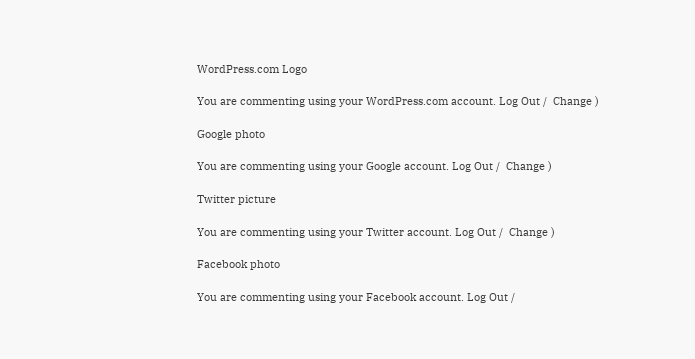WordPress.com Logo

You are commenting using your WordPress.com account. Log Out /  Change )

Google photo

You are commenting using your Google account. Log Out /  Change )

Twitter picture

You are commenting using your Twitter account. Log Out /  Change )

Facebook photo

You are commenting using your Facebook account. Log Out /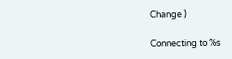Change )

Connecting to %s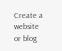Create a website or blog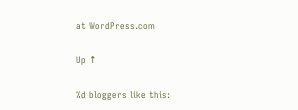at WordPress.com

Up ↑

%d bloggers like this: